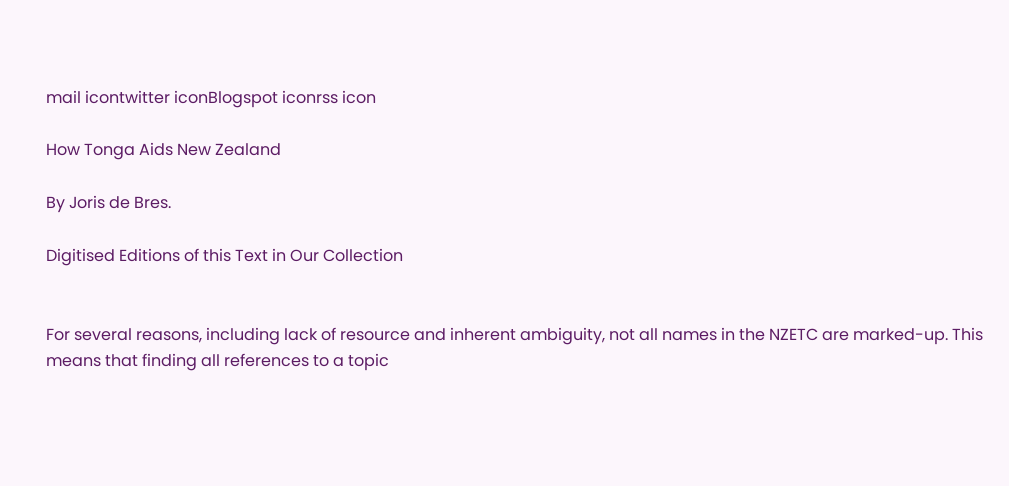mail icontwitter iconBlogspot iconrss icon

How Tonga Aids New Zealand

By Joris de Bres.

Digitised Editions of this Text in Our Collection


For several reasons, including lack of resource and inherent ambiguity, not all names in the NZETC are marked-up. This means that finding all references to a topic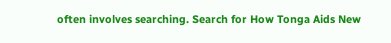often involves searching. Search for How Tonga Aids New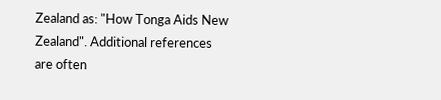Zealand as: "How Tonga Aids New Zealand". Additional references are often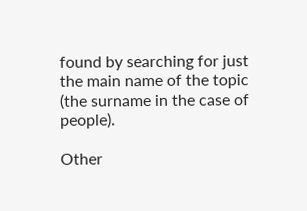found by searching for just the main name of the topic (the surname in the case of people).

Other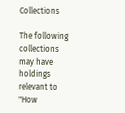Collections

The following collections may have holdings relevant to "How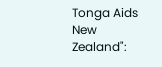Tonga Aids New Zealand":